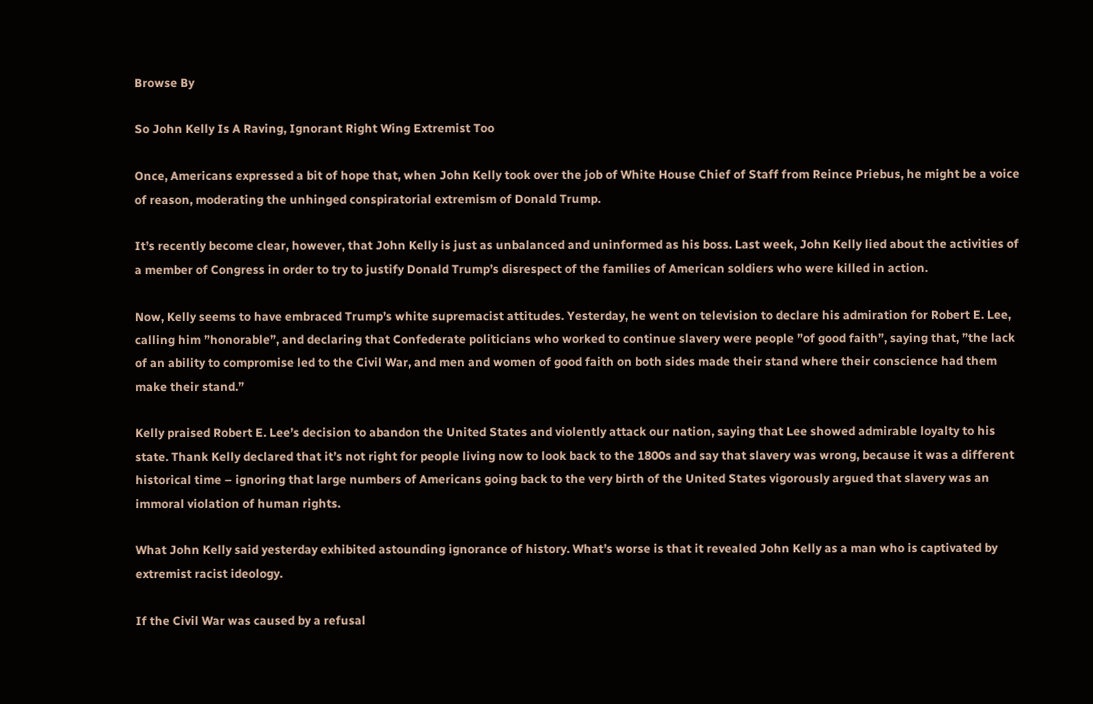Browse By

So John Kelly Is A Raving, Ignorant Right Wing Extremist Too

Once, Americans expressed a bit of hope that, when John Kelly took over the job of White House Chief of Staff from Reince Priebus, he might be a voice of reason, moderating the unhinged conspiratorial extremism of Donald Trump.

It’s recently become clear, however, that John Kelly is just as unbalanced and uninformed as his boss. Last week, John Kelly lied about the activities of a member of Congress in order to try to justify Donald Trump’s disrespect of the families of American soldiers who were killed in action.

Now, Kelly seems to have embraced Trump’s white supremacist attitudes. Yesterday, he went on television to declare his admiration for Robert E. Lee, calling him ”honorable”, and declaring that Confederate politicians who worked to continue slavery were people ”of good faith”, saying that, ”the lack of an ability to compromise led to the Civil War, and men and women of good faith on both sides made their stand where their conscience had them make their stand.”

Kelly praised Robert E. Lee’s decision to abandon the United States and violently attack our nation, saying that Lee showed admirable loyalty to his state. Thank Kelly declared that it’s not right for people living now to look back to the 1800s and say that slavery was wrong, because it was a different historical time – ignoring that large numbers of Americans going back to the very birth of the United States vigorously argued that slavery was an immoral violation of human rights.

What John Kelly said yesterday exhibited astounding ignorance of history. What’s worse is that it revealed John Kelly as a man who is captivated by extremist racist ideology.

If the Civil War was caused by a refusal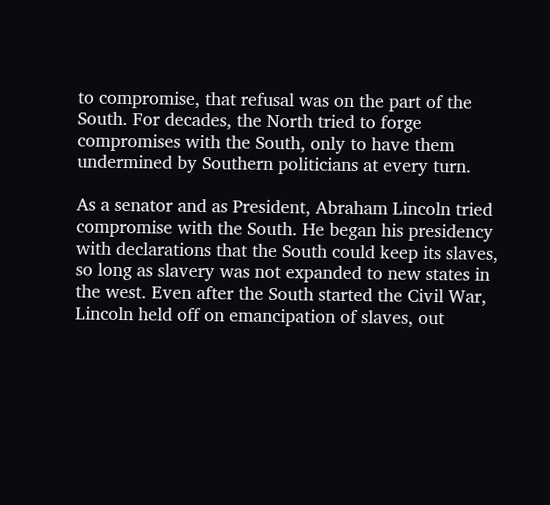to compromise, that refusal was on the part of the South. For decades, the North tried to forge compromises with the South, only to have them undermined by Southern politicians at every turn.

As a senator and as President, Abraham Lincoln tried compromise with the South. He began his presidency with declarations that the South could keep its slaves, so long as slavery was not expanded to new states in the west. Even after the South started the Civil War, Lincoln held off on emancipation of slaves, out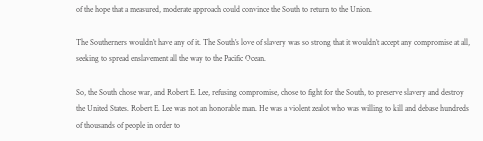of the hope that a measured, moderate approach could convince the South to return to the Union.

The Southerners wouldn’t have any of it. The South’s love of slavery was so strong that it wouldn’t accept any compromise at all, seeking to spread enslavement all the way to the Pacific Ocean.

So, the South chose war, and Robert E. Lee, refusing compromise, chose to fight for the South, to preserve slavery and destroy the United States. Robert E. Lee was not an honorable man. He was a violent zealot who was willing to kill and debase hundreds of thousands of people in order to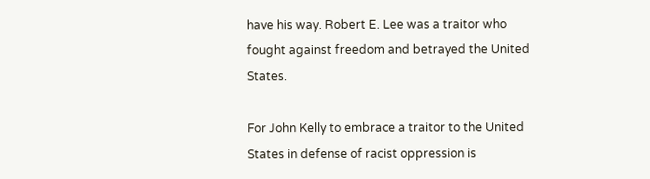have his way. Robert E. Lee was a traitor who fought against freedom and betrayed the United States.

For John Kelly to embrace a traitor to the United States in defense of racist oppression is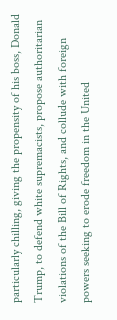particularly chilling, giving the propensity of his boss, Donald Trump, to defend white supremacists, propose authoritarian violations of the Bill of Rights, and collude with foreign powers seeking to erode freedom in the United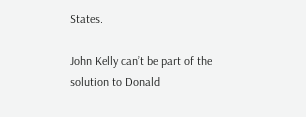States.

John Kelly can’t be part of the solution to Donald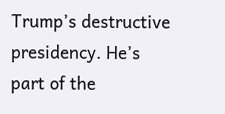Trump’s destructive presidency. He’s part of the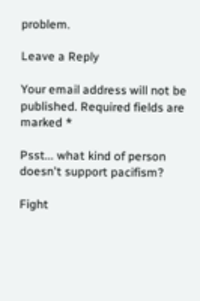problem.

Leave a Reply

Your email address will not be published. Required fields are marked *

Psst... what kind of person doesn't support pacifism?

Fight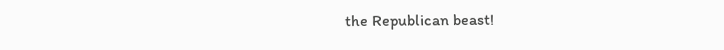the Republican beast!